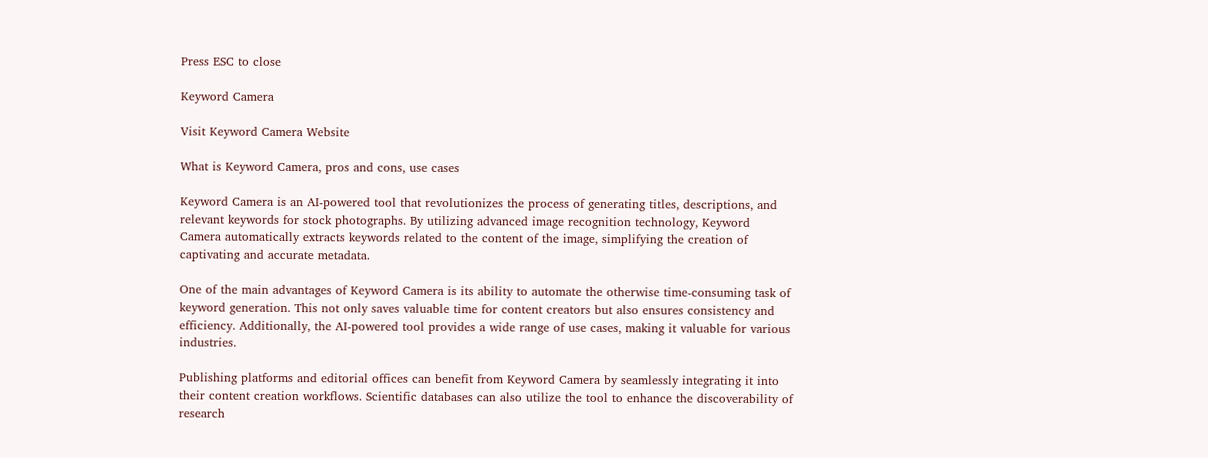Press ESC to close

Keyword Camera

Visit Keyword Camera Website

What is Keyword Camera, pros and cons, use cases

Keyword Camera is an AI-powered tool that revolutionizes the process of generating titles, descriptions, and relevant keywords for stock photographs. By utilizing advanced image recognition technology, Keyword Camera automatically extracts keywords related to the content of the image, simplifying the creation of captivating and accurate metadata.

One of the main advantages of Keyword Camera is its ability to automate the otherwise time-consuming task of keyword generation. This not only saves valuable time for content creators but also ensures consistency and efficiency. Additionally, the AI-powered tool provides a wide range of use cases, making it valuable for various industries.

Publishing platforms and editorial offices can benefit from Keyword Camera by seamlessly integrating it into their content creation workflows. Scientific databases can also utilize the tool to enhance the discoverability of research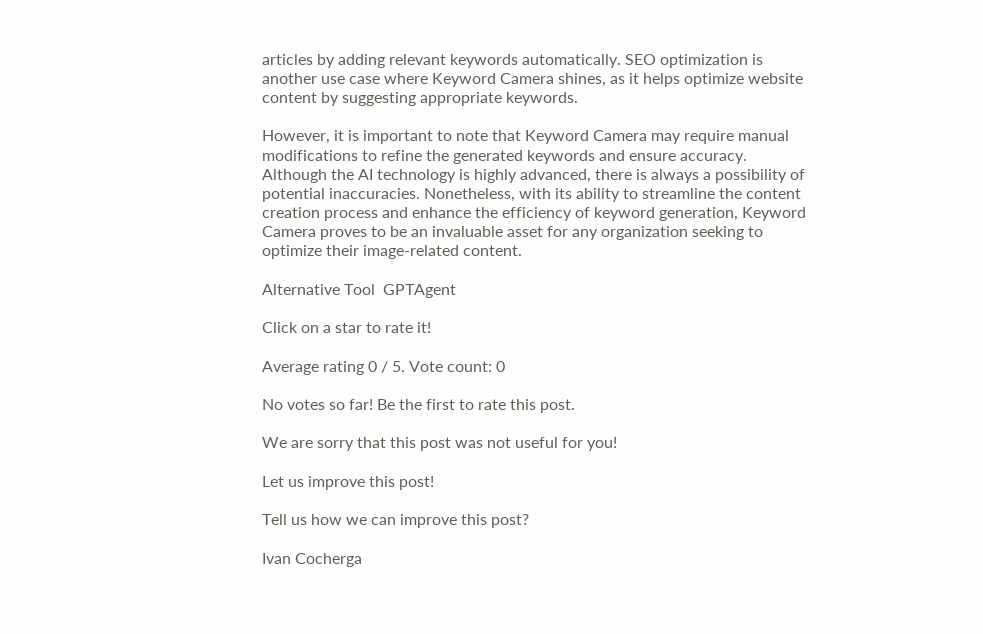articles by adding relevant keywords automatically. SEO optimization is another use case where Keyword Camera shines, as it helps optimize website content by suggesting appropriate keywords.

However, it is important to note that Keyword Camera may require manual modifications to refine the generated keywords and ensure accuracy. Although the AI technology is highly advanced, there is always a possibility of potential inaccuracies. Nonetheless, with its ability to streamline the content creation process and enhance the efficiency of keyword generation, Keyword Camera proves to be an invaluable asset for any organization seeking to optimize their image-related content.

Alternative Tool  GPTAgent

Click on a star to rate it!

Average rating 0 / 5. Vote count: 0

No votes so far! Be the first to rate this post.

We are sorry that this post was not useful for you!

Let us improve this post!

Tell us how we can improve this post?

Ivan Cocherga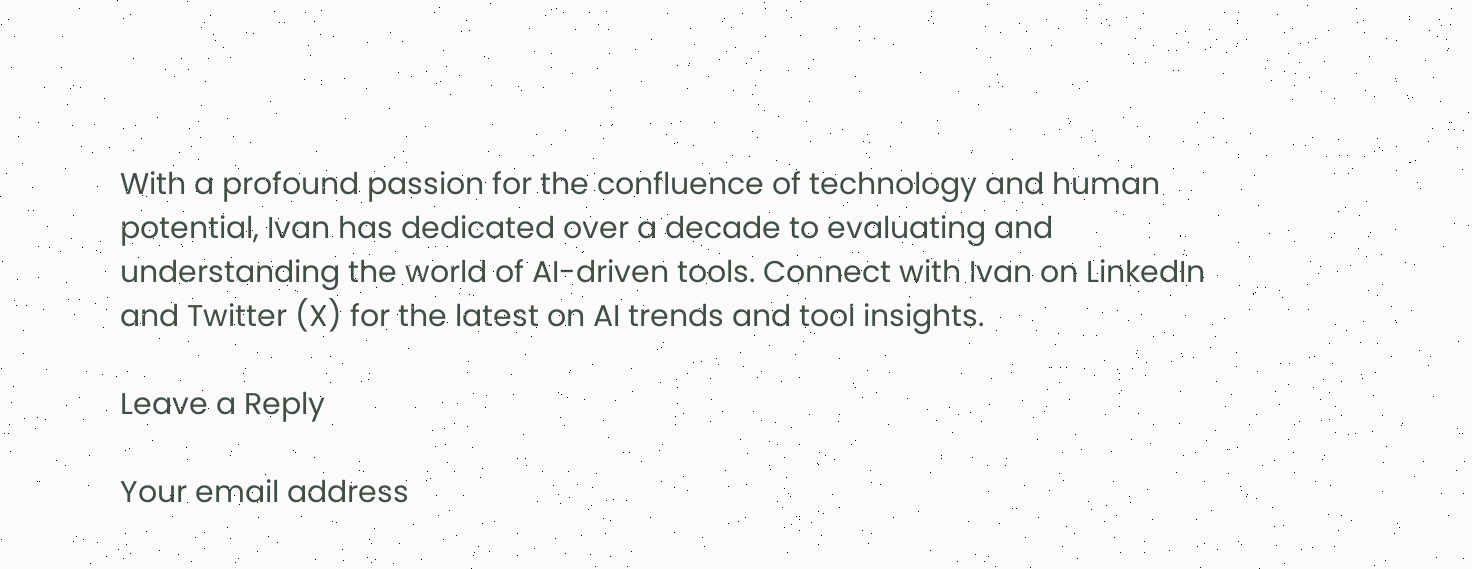With a profound passion for the confluence of technology and human potential, Ivan has dedicated over a decade to evaluating and understanding the world of AI-driven tools. Connect with Ivan on LinkedIn and Twitter (X) for the latest on AI trends and tool insights.

Leave a Reply

Your email address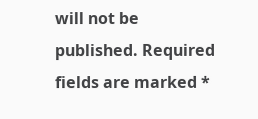will not be published. Required fields are marked *